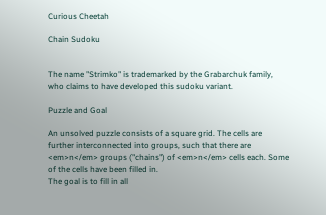Curious Cheetah

Chain Sudoku


The name "Strimko" is trademarked by the Grabarchuk family, who claims to have developed this sudoku variant.

Puzzle and Goal

An unsolved puzzle consists of a square grid. The cells are further interconnected into groups, such that there are <em>n</em> groups ("chains") of <em>n</em> cells each. Some of the cells have been filled in.
The goal is to fill in all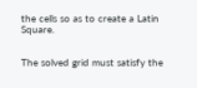the cells so as to create a Latin Square.


The solved grid must satisfy the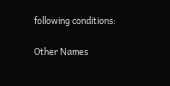following conditions:

Other Names